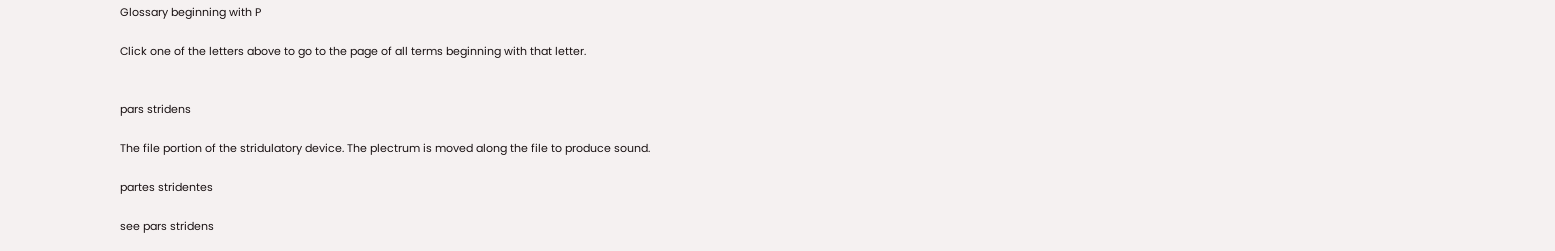Glossary beginning with P

Click one of the letters above to go to the page of all terms beginning with that letter.


pars stridens

The file portion of the stridulatory device. The plectrum is moved along the file to produce sound.

partes stridentes

see pars stridens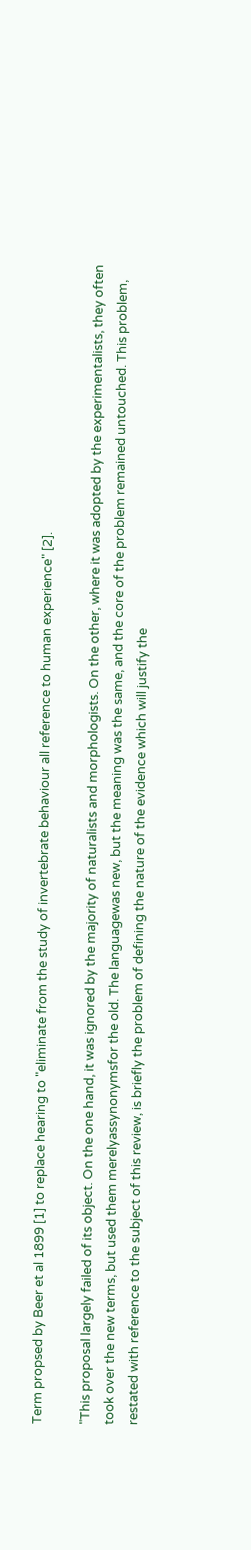Term propsed by Beer et al 1899 [1] to replace hearing to "eliminate from the study of invertebrate behaviour all reference to human experience" [2].

"This proposal largely failed of its object. On the one hand, it was ignored by the majority of naturalists and morphologists. On the other, where it was adopted by the experimentalists, they often took over the new terms, but used them merelyassynonymsfor the old. The languagewas new, but the meaning was the same, and the core of the problem remained untouched. This problem, restated with reference to the subject of this review, is briefly the problem of defining the nature of the evidence which will justify the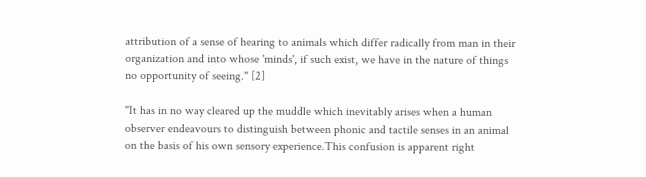attribution of a sense of hearing to animals which differ radically from man in their organization and into whose 'minds', if such exist, we have in the nature of things no opportunity of seeing." [2]

"It has in no way cleared up the muddle which inevitably arises when a human observer endeavours to distinguish between phonic and tactile senses in an animal on the basis of his own sensory experience.This confusion is apparent right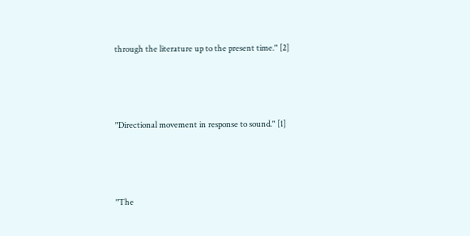through the literature up to the present time." [2]



"Directional movement in response to sound." [1]



"The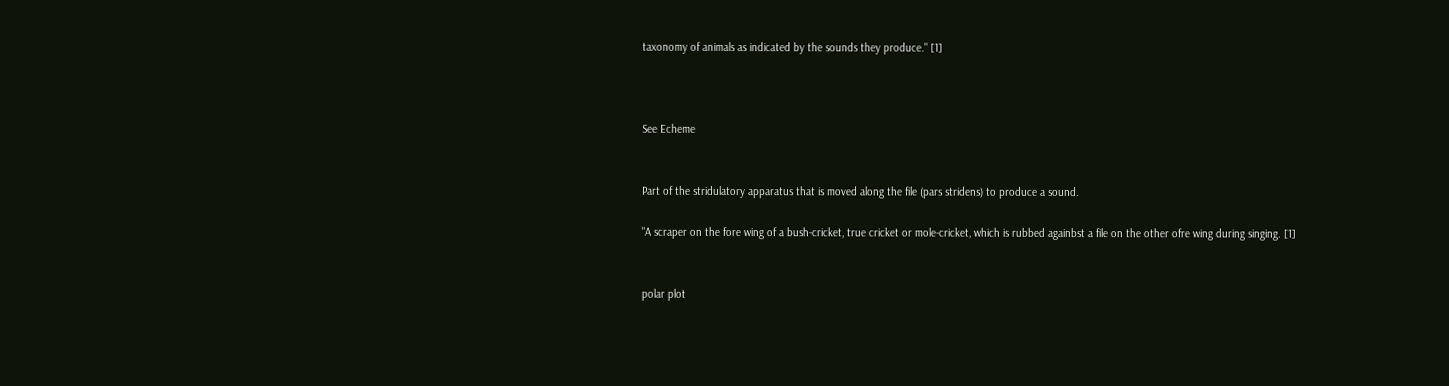taxonomy of animals as indicated by the sounds they produce." [1]



See Echeme


Part of the stridulatory apparatus that is moved along the file (pars stridens) to produce a sound.

"A scraper on the fore wing of a bush-cricket, true cricket or mole-cricket, which is rubbed againbst a file on the other ofre wing during singing. [1]


polar plot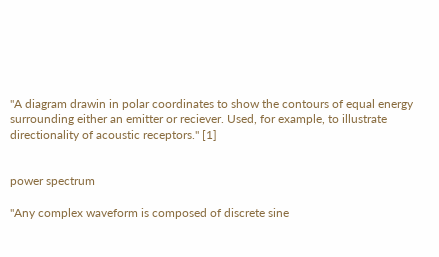"A diagram drawin in polar coordinates to show the contours of equal energy surrounding either an emitter or reciever. Used, for example, to illustrate directionality of acoustic receptors." [1]


power spectrum

"Any complex waveform is composed of discrete sine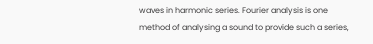waves in harmonic series. Fourier analysis is one method of analysing a sound to provide such a series,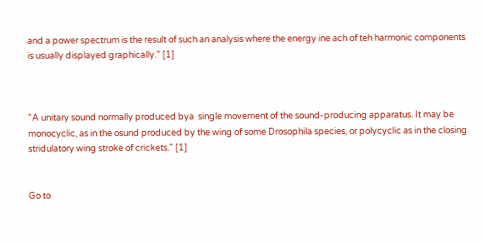and a power spectrum is the result of such an analysis where the energy ine ach of teh harmonic components is usually displayed graphically." [1]



"A unitary sound normally produced bya  single movement of the sound-producing apparatus. It may be monocyclic, as in the osund produced by the wing of some Drosophila species, or polycyclic as in the closing stridulatory wing stroke of crickets." [1]


Go to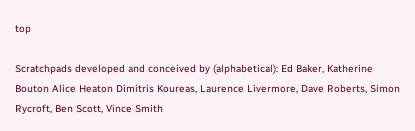top

Scratchpads developed and conceived by (alphabetical): Ed Baker, Katherine Bouton Alice Heaton Dimitris Koureas, Laurence Livermore, Dave Roberts, Simon Rycroft, Ben Scott, Vince Smith